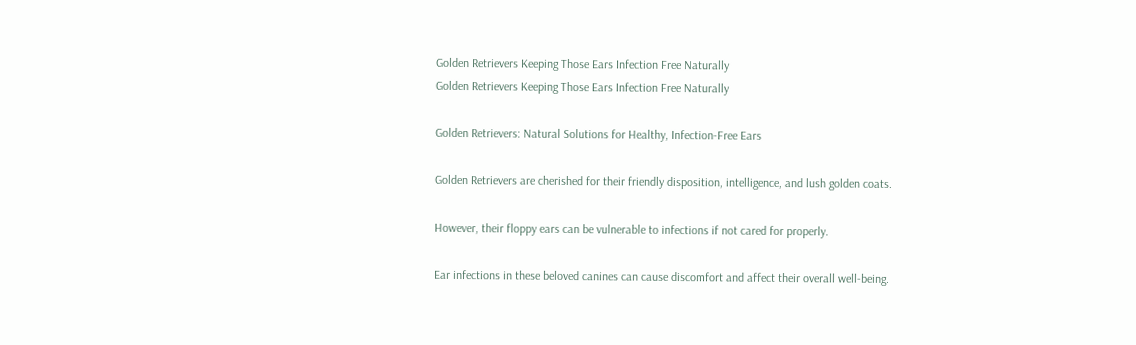Golden Retrievers Keeping Those Ears Infection Free Naturally
Golden Retrievers Keeping Those Ears Infection Free Naturally

Golden Retrievers: Natural Solutions for Healthy, Infection-Free Ears

Golden Retrievers are cherished for their friendly disposition, intelligence, and lush golden coats.

However, their floppy ears can be vulnerable to infections if not cared for properly.

Ear infections in these beloved canines can cause discomfort and affect their overall well-being.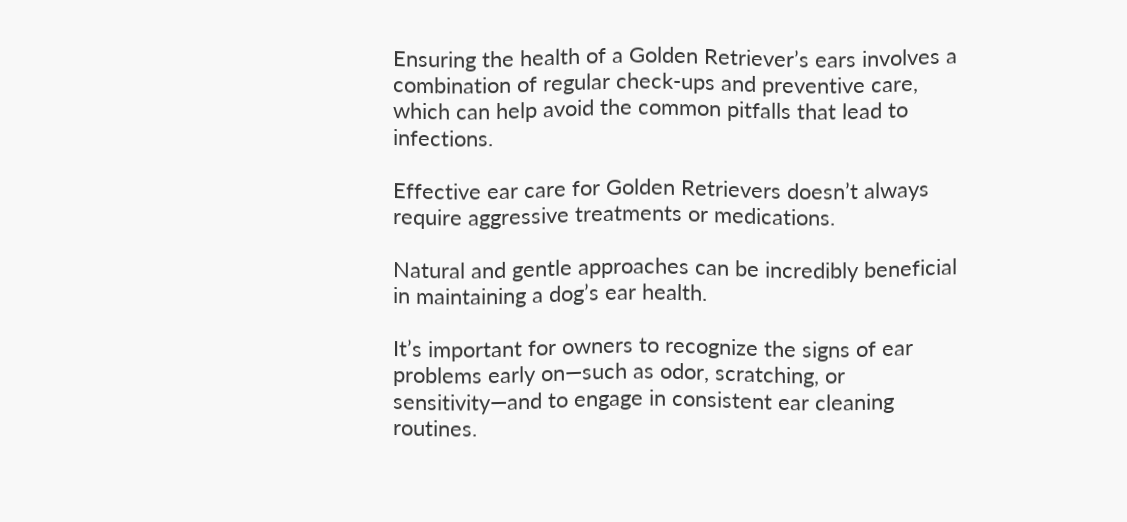Ensuring the health of a Golden Retriever’s ears involves a combination of regular check-ups and preventive care, which can help avoid the common pitfalls that lead to infections.

Effective ear care for Golden Retrievers doesn’t always require aggressive treatments or medications.

Natural and gentle approaches can be incredibly beneficial in maintaining a dog’s ear health.

It’s important for owners to recognize the signs of ear problems early on—such as odor, scratching, or sensitivity—and to engage in consistent ear cleaning routines.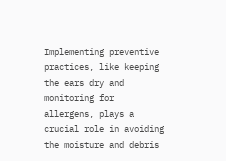Implementing preventive practices, like keeping the ears dry and monitoring for allergens, plays a crucial role in avoiding the moisture and debris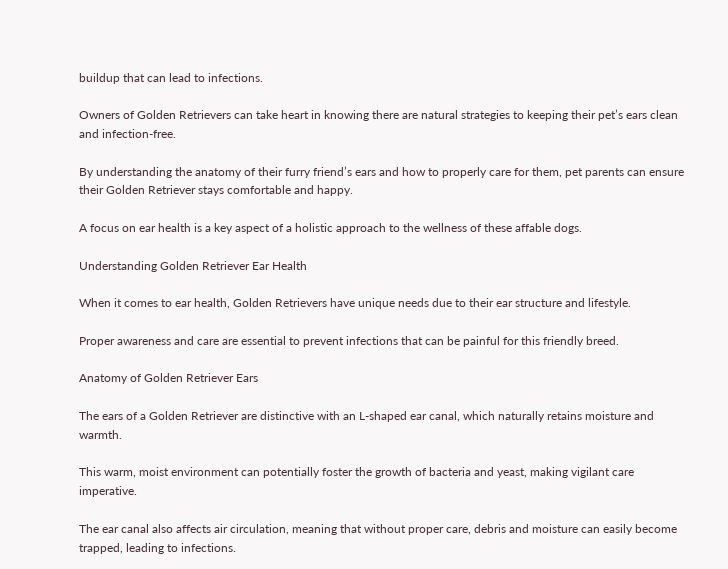buildup that can lead to infections.

Owners of Golden Retrievers can take heart in knowing there are natural strategies to keeping their pet’s ears clean and infection-free.

By understanding the anatomy of their furry friend’s ears and how to properly care for them, pet parents can ensure their Golden Retriever stays comfortable and happy.

A focus on ear health is a key aspect of a holistic approach to the wellness of these affable dogs.

Understanding Golden Retriever Ear Health

When it comes to ear health, Golden Retrievers have unique needs due to their ear structure and lifestyle.

Proper awareness and care are essential to prevent infections that can be painful for this friendly breed.

Anatomy of Golden Retriever Ears

The ears of a Golden Retriever are distinctive with an L-shaped ear canal, which naturally retains moisture and warmth.

This warm, moist environment can potentially foster the growth of bacteria and yeast, making vigilant care imperative.

The ear canal also affects air circulation, meaning that without proper care, debris and moisture can easily become trapped, leading to infections.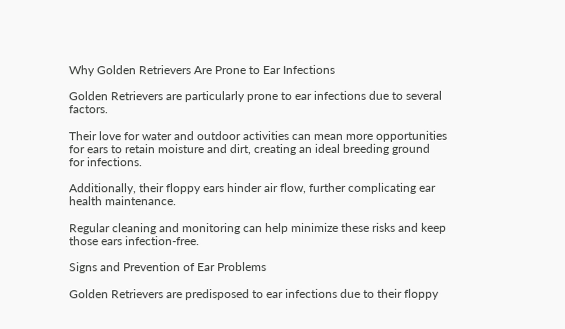Why Golden Retrievers Are Prone to Ear Infections

Golden Retrievers are particularly prone to ear infections due to several factors.

Their love for water and outdoor activities can mean more opportunities for ears to retain moisture and dirt, creating an ideal breeding ground for infections.

Additionally, their floppy ears hinder air flow, further complicating ear health maintenance.

Regular cleaning and monitoring can help minimize these risks and keep those ears infection-free.

Signs and Prevention of Ear Problems

Golden Retrievers are predisposed to ear infections due to their floppy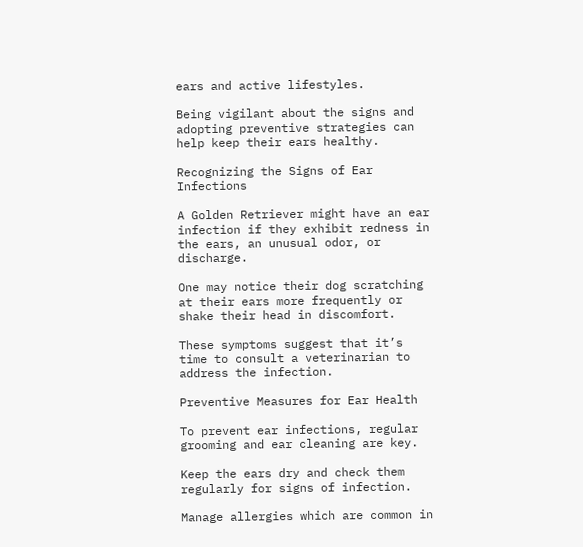ears and active lifestyles.

Being vigilant about the signs and adopting preventive strategies can help keep their ears healthy.

Recognizing the Signs of Ear Infections

A Golden Retriever might have an ear infection if they exhibit redness in the ears, an unusual odor, or discharge.

One may notice their dog scratching at their ears more frequently or shake their head in discomfort.

These symptoms suggest that it’s time to consult a veterinarian to address the infection.

Preventive Measures for Ear Health

To prevent ear infections, regular grooming and ear cleaning are key.

Keep the ears dry and check them regularly for signs of infection.

Manage allergies which are common in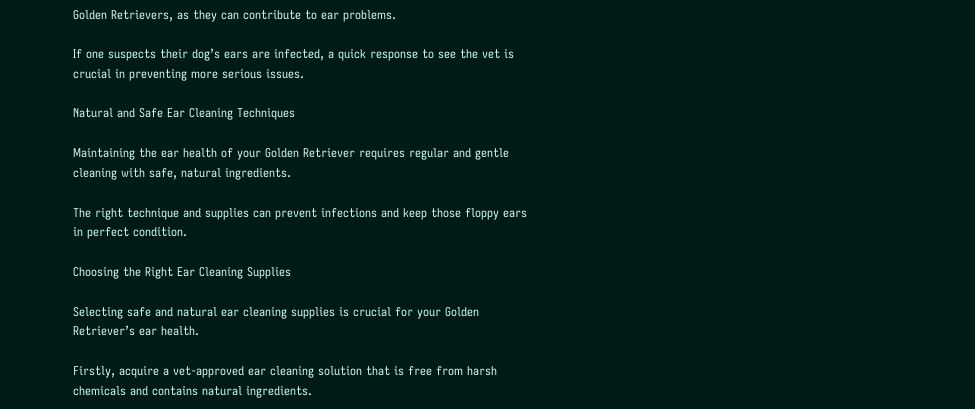Golden Retrievers, as they can contribute to ear problems.

If one suspects their dog’s ears are infected, a quick response to see the vet is crucial in preventing more serious issues.

Natural and Safe Ear Cleaning Techniques

Maintaining the ear health of your Golden Retriever requires regular and gentle cleaning with safe, natural ingredients.

The right technique and supplies can prevent infections and keep those floppy ears in perfect condition.

Choosing the Right Ear Cleaning Supplies

Selecting safe and natural ear cleaning supplies is crucial for your Golden Retriever’s ear health.

Firstly, acquire a vet-approved ear cleaning solution that is free from harsh chemicals and contains natural ingredients.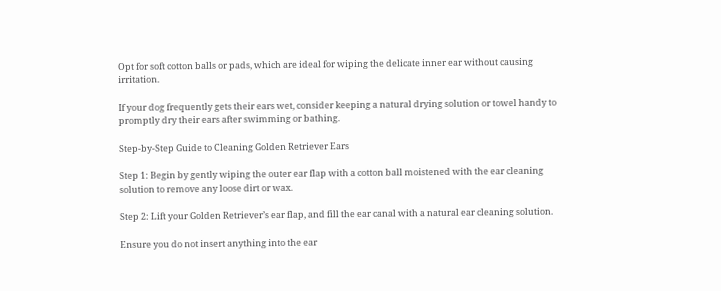Opt for soft cotton balls or pads, which are ideal for wiping the delicate inner ear without causing irritation.

If your dog frequently gets their ears wet, consider keeping a natural drying solution or towel handy to promptly dry their ears after swimming or bathing.

Step-by-Step Guide to Cleaning Golden Retriever Ears

Step 1: Begin by gently wiping the outer ear flap with a cotton ball moistened with the ear cleaning solution to remove any loose dirt or wax.

Step 2: Lift your Golden Retriever’s ear flap, and fill the ear canal with a natural ear cleaning solution.

Ensure you do not insert anything into the ear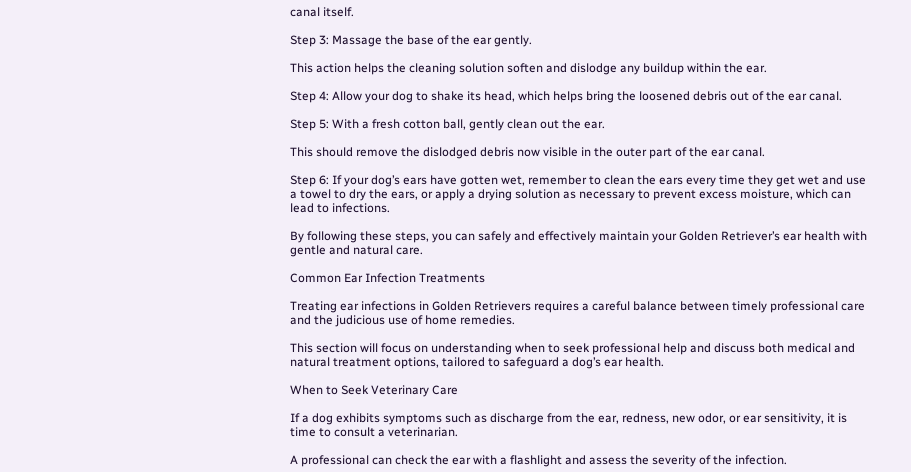canal itself.

Step 3: Massage the base of the ear gently.

This action helps the cleaning solution soften and dislodge any buildup within the ear.

Step 4: Allow your dog to shake its head, which helps bring the loosened debris out of the ear canal.

Step 5: With a fresh cotton ball, gently clean out the ear.

This should remove the dislodged debris now visible in the outer part of the ear canal.

Step 6: If your dog’s ears have gotten wet, remember to clean the ears every time they get wet and use a towel to dry the ears, or apply a drying solution as necessary to prevent excess moisture, which can lead to infections.

By following these steps, you can safely and effectively maintain your Golden Retriever’s ear health with gentle and natural care.

Common Ear Infection Treatments

Treating ear infections in Golden Retrievers requires a careful balance between timely professional care and the judicious use of home remedies.

This section will focus on understanding when to seek professional help and discuss both medical and natural treatment options, tailored to safeguard a dog’s ear health.

When to Seek Veterinary Care

If a dog exhibits symptoms such as discharge from the ear, redness, new odor, or ear sensitivity, it is time to consult a veterinarian.

A professional can check the ear with a flashlight and assess the severity of the infection.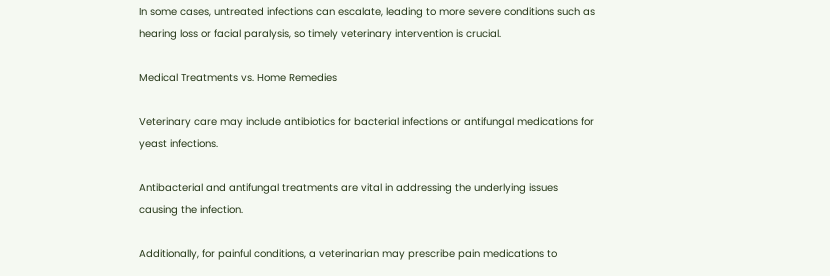In some cases, untreated infections can escalate, leading to more severe conditions such as hearing loss or facial paralysis, so timely veterinary intervention is crucial.

Medical Treatments vs. Home Remedies

Veterinary care may include antibiotics for bacterial infections or antifungal medications for yeast infections.

Antibacterial and antifungal treatments are vital in addressing the underlying issues causing the infection.

Additionally, for painful conditions, a veterinarian may prescribe pain medications to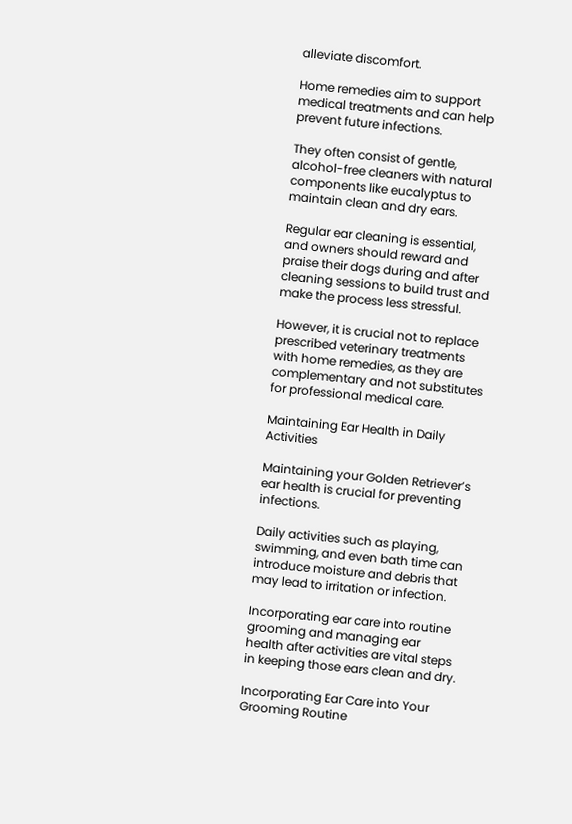alleviate discomfort.

Home remedies aim to support medical treatments and can help prevent future infections.

They often consist of gentle, alcohol-free cleaners with natural components like eucalyptus to maintain clean and dry ears.

Regular ear cleaning is essential, and owners should reward and praise their dogs during and after cleaning sessions to build trust and make the process less stressful.

However, it is crucial not to replace prescribed veterinary treatments with home remedies, as they are complementary and not substitutes for professional medical care.

Maintaining Ear Health in Daily Activities

Maintaining your Golden Retriever’s ear health is crucial for preventing infections.

Daily activities such as playing, swimming, and even bath time can introduce moisture and debris that may lead to irritation or infection.

Incorporating ear care into routine grooming and managing ear health after activities are vital steps in keeping those ears clean and dry.

Incorporating Ear Care into Your Grooming Routine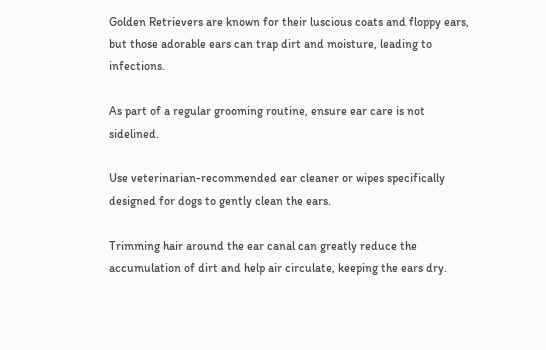Golden Retrievers are known for their luscious coats and floppy ears, but those adorable ears can trap dirt and moisture, leading to infections.

As part of a regular grooming routine, ensure ear care is not sidelined.

Use veterinarian-recommended ear cleaner or wipes specifically designed for dogs to gently clean the ears.

Trimming hair around the ear canal can greatly reduce the accumulation of dirt and help air circulate, keeping the ears dry.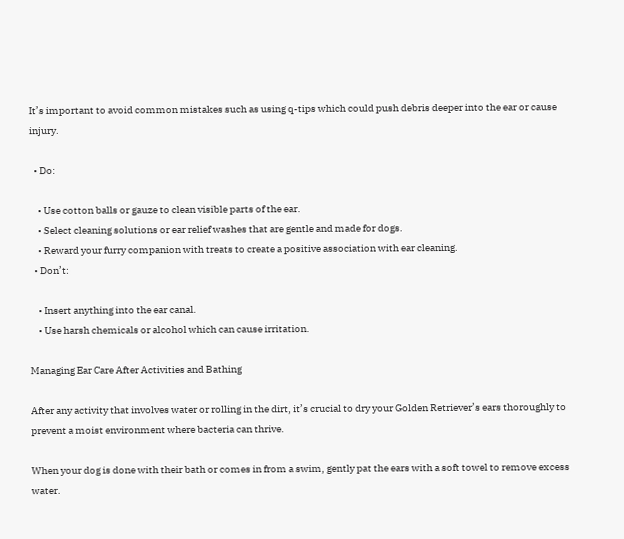It’s important to avoid common mistakes such as using q-tips which could push debris deeper into the ear or cause injury.

  • Do:

    • Use cotton balls or gauze to clean visible parts of the ear.
    • Select cleaning solutions or ear relief washes that are gentle and made for dogs.
    • Reward your furry companion with treats to create a positive association with ear cleaning.
  • Don’t:

    • Insert anything into the ear canal.
    • Use harsh chemicals or alcohol which can cause irritation.

Managing Ear Care After Activities and Bathing

After any activity that involves water or rolling in the dirt, it’s crucial to dry your Golden Retriever’s ears thoroughly to prevent a moist environment where bacteria can thrive.

When your dog is done with their bath or comes in from a swim, gently pat the ears with a soft towel to remove excess water.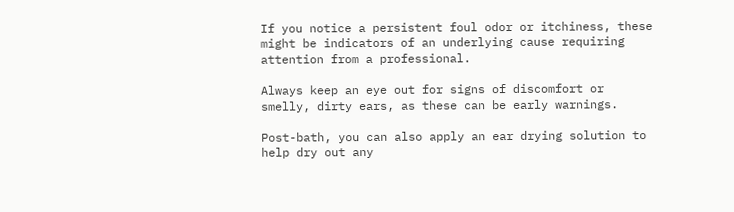If you notice a persistent foul odor or itchiness, these might be indicators of an underlying cause requiring attention from a professional.

Always keep an eye out for signs of discomfort or smelly, dirty ears, as these can be early warnings.

Post-bath, you can also apply an ear drying solution to help dry out any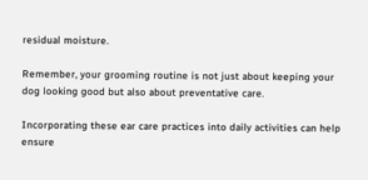residual moisture.

Remember, your grooming routine is not just about keeping your dog looking good but also about preventative care.

Incorporating these ear care practices into daily activities can help ensure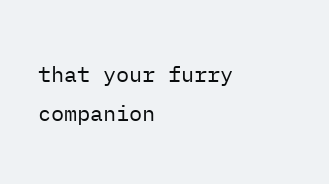that your furry companion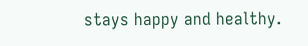stays happy and healthy.